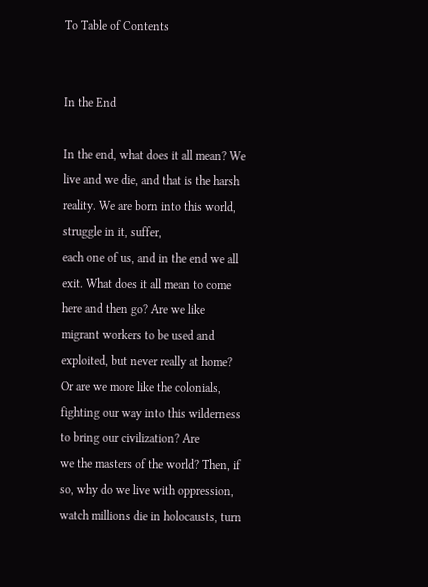To Table of Contents


In the End

In the end, what does it all mean? We live and we die, and that is the harsh reality. We are born into this world, struggle in it, suffer,
each one of us, and in the end we all exit. What does it all mean to come here and then go? Are we like migrant workers to be used and
exploited, but never really at home? Or are we more like the colonials, fighting our way into this wilderness to bring our civilization? Are
we the masters of the world? Then, if so, why do we live with oppression, watch millions die in holocausts, turn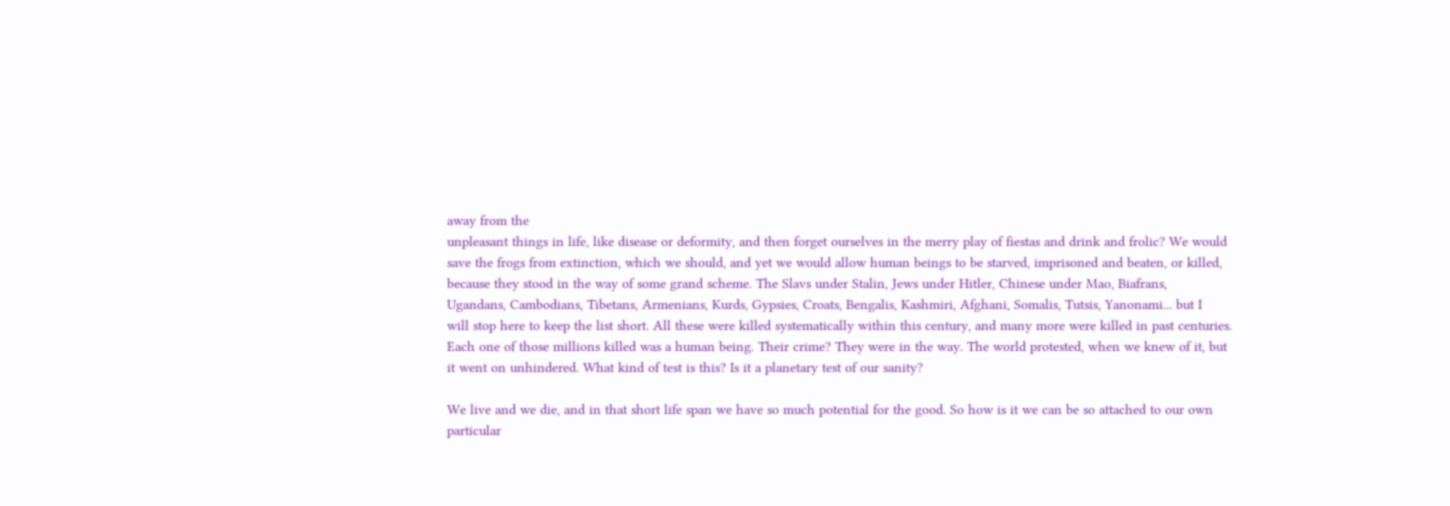away from the
unpleasant things in life, like disease or deformity, and then forget ourselves in the merry play of fiestas and drink and frolic? We would
save the frogs from extinction, which we should, and yet we would allow human beings to be starved, imprisoned and beaten, or killed,
because they stood in the way of some grand scheme. The Slavs under Stalin, Jews under Hitler, Chinese under Mao, Biafrans,
Ugandans, Cambodians, Tibetans, Armenians, Kurds, Gypsies, Croats, Bengalis, Kashmiri, Afghani, Somalis, Tutsis, Yanonami... but I
will stop here to keep the list short. All these were killed systematically within this century, and many more were killed in past centuries.
Each one of those millions killed was a human being. Their crime? They were in the way. The world protested, when we knew of it, but
it went on unhindered. What kind of test is this? Is it a planetary test of our sanity?

We live and we die, and in that short life span we have so much potential for the good. So how is it we can be so attached to our own
particular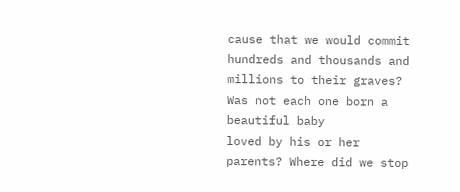cause that we would commit hundreds and thousands and millions to their graves? Was not each one born a beautiful baby
loved by his or her parents? Where did we stop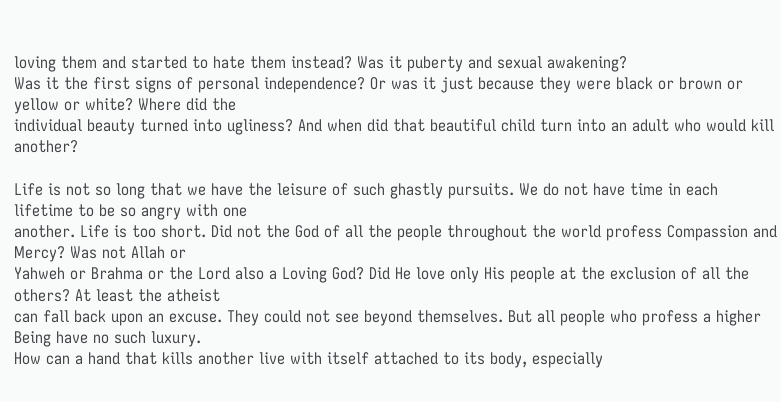loving them and started to hate them instead? Was it puberty and sexual awakening?
Was it the first signs of personal independence? Or was it just because they were black or brown or yellow or white? Where did the
individual beauty turned into ugliness? And when did that beautiful child turn into an adult who would kill another?

Life is not so long that we have the leisure of such ghastly pursuits. We do not have time in each lifetime to be so angry with one
another. Life is too short. Did not the God of all the people throughout the world profess Compassion and Mercy? Was not Allah or
Yahweh or Brahma or the Lord also a Loving God? Did He love only His people at the exclusion of all the others? At least the atheist
can fall back upon an excuse. They could not see beyond themselves. But all people who profess a higher Being have no such luxury.
How can a hand that kills another live with itself attached to its body, especially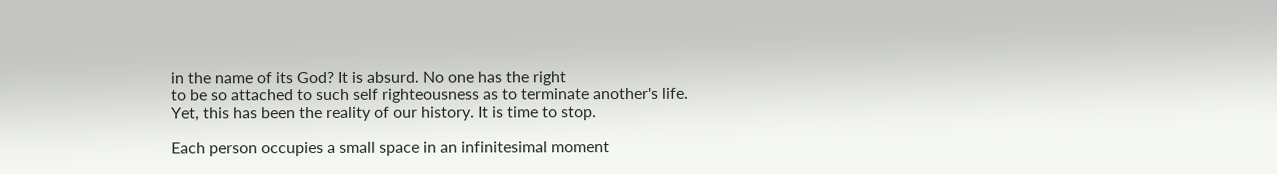in the name of its God? It is absurd. No one has the right
to be so attached to such self righteousness as to terminate another's life. Yet, this has been the reality of our history. It is time to stop.

Each person occupies a small space in an infinitesimal moment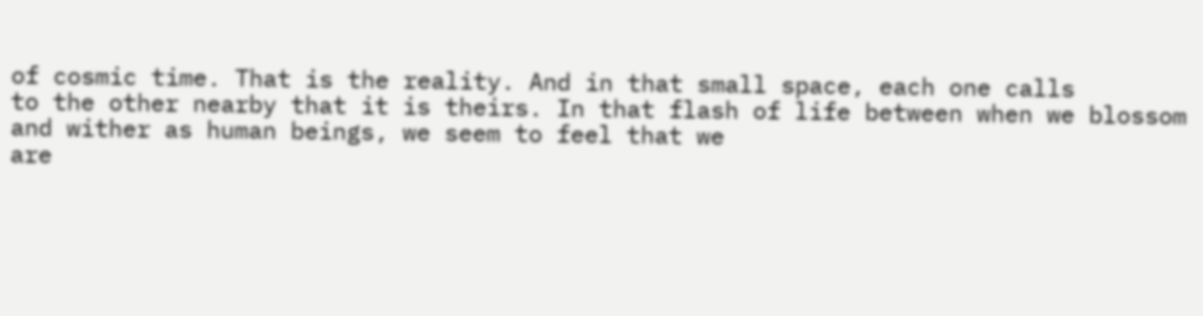of cosmic time. That is the reality. And in that small space, each one calls
to the other nearby that it is theirs. In that flash of life between when we blossom and wither as human beings, we seem to feel that we
are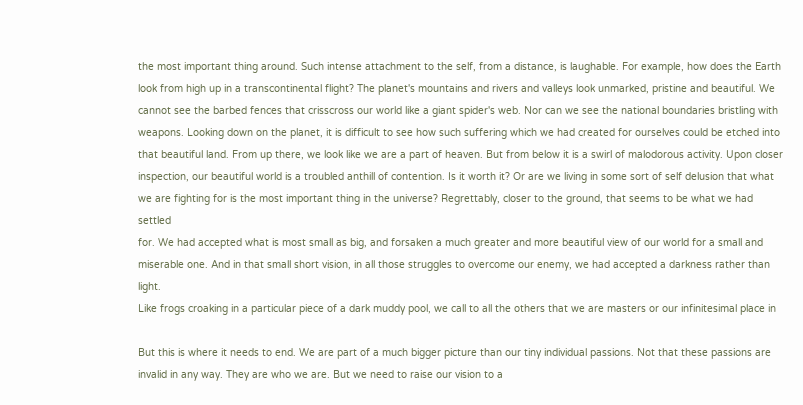the most important thing around. Such intense attachment to the self, from a distance, is laughable. For example, how does the Earth
look from high up in a transcontinental flight? The planet's mountains and rivers and valleys look unmarked, pristine and beautiful. We
cannot see the barbed fences that crisscross our world like a giant spider's web. Nor can we see the national boundaries bristling with
weapons. Looking down on the planet, it is difficult to see how such suffering which we had created for ourselves could be etched into
that beautiful land. From up there, we look like we are a part of heaven. But from below it is a swirl of malodorous activity. Upon closer
inspection, our beautiful world is a troubled anthill of contention. Is it worth it? Or are we living in some sort of self delusion that what
we are fighting for is the most important thing in the universe? Regrettably, closer to the ground, that seems to be what we had settled
for. We had accepted what is most small as big, and forsaken a much greater and more beautiful view of our world for a small and
miserable one. And in that small short vision, in all those struggles to overcome our enemy, we had accepted a darkness rather than light.
Like frogs croaking in a particular piece of a dark muddy pool, we call to all the others that we are masters or our infinitesimal place in

But this is where it needs to end. We are part of a much bigger picture than our tiny individual passions. Not that these passions are
invalid in any way. They are who we are. But we need to raise our vision to a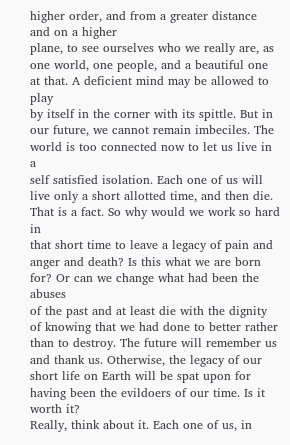higher order, and from a greater distance and on a higher
plane, to see ourselves who we really are, as one world, one people, and a beautiful one at that. A deficient mind may be allowed to play
by itself in the corner with its spittle. But in our future, we cannot remain imbeciles. The world is too connected now to let us live in a
self satisfied isolation. Each one of us will live only a short allotted time, and then die. That is a fact. So why would we work so hard in
that short time to leave a legacy of pain and anger and death? Is this what we are born for? Or can we change what had been the abuses
of the past and at least die with the dignity of knowing that we had done to better rather than to destroy. The future will remember us
and thank us. Otherwise, the legacy of our short life on Earth will be spat upon for having been the evildoers of our time. Is it worth it?
Really, think about it. Each one of us, in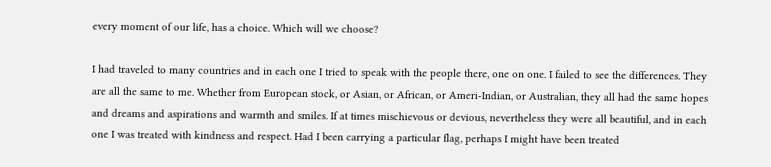every moment of our life, has a choice. Which will we choose?

I had traveled to many countries and in each one I tried to speak with the people there, one on one. I failed to see the differences. They
are all the same to me. Whether from European stock, or Asian, or African, or Ameri-Indian, or Australian, they all had the same hopes
and dreams and aspirations and warmth and smiles. If at times mischievous or devious, nevertheless they were all beautiful, and in each
one I was treated with kindness and respect. Had I been carrying a particular flag, perhaps I might have been treated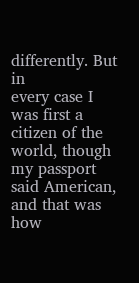differently. But in
every case I was first a citizen of the world, though my passport said American, and that was how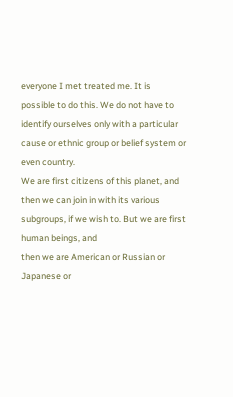everyone I met treated me. It is
possible to do this. We do not have to identify ourselves only with a particular cause or ethnic group or belief system or even country.
We are first citizens of this planet, and then we can join in with its various subgroups, if we wish to. But we are first human beings, and
then we are American or Russian or Japanese or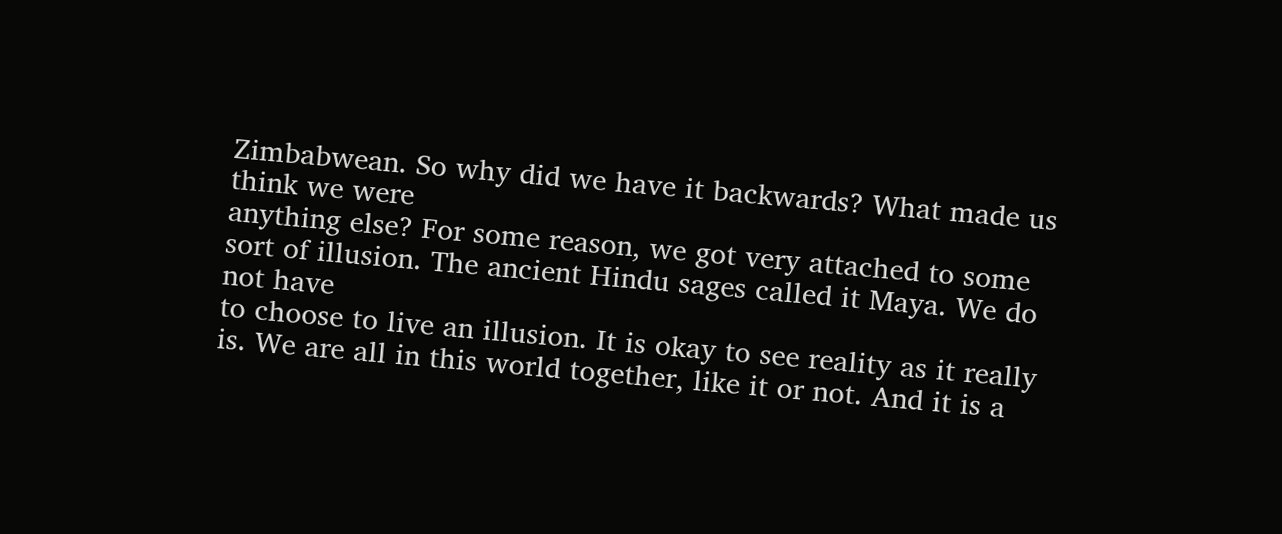Zimbabwean. So why did we have it backwards? What made us think we were
anything else? For some reason, we got very attached to some sort of illusion. The ancient Hindu sages called it Maya. We do not have
to choose to live an illusion. It is okay to see reality as it really is. We are all in this world together, like it or not. And it is a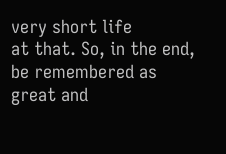very short life
at that. So, in the end, be remembered as great and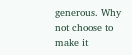generous. Why not choose to make it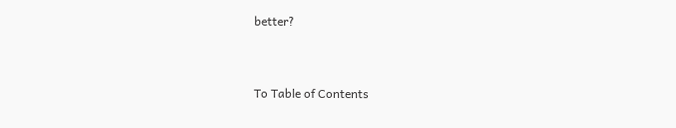better?


To Table of Contents